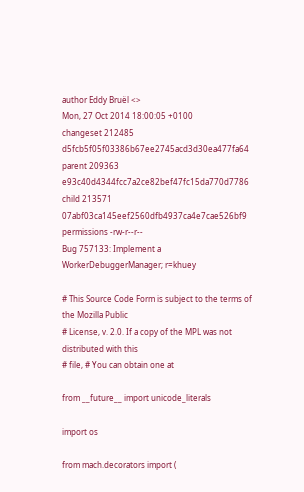author Eddy Bruël <>
Mon, 27 Oct 2014 18:00:05 +0100
changeset 212485 d5fcb5f05f03386b67ee2745acd3d30ea477fa64
parent 209363 e93c40d4344fcc7a2ce82bef47fc15da770d7786
child 213571 07abf03ca145eef2560dfb4937ca4e7cae526bf9
permissions -rw-r--r--
Bug 757133: Implement a WorkerDebuggerManager; r=khuey

# This Source Code Form is subject to the terms of the Mozilla Public
# License, v. 2.0. If a copy of the MPL was not distributed with this
# file, # You can obtain one at

from __future__ import unicode_literals

import os

from mach.decorators import (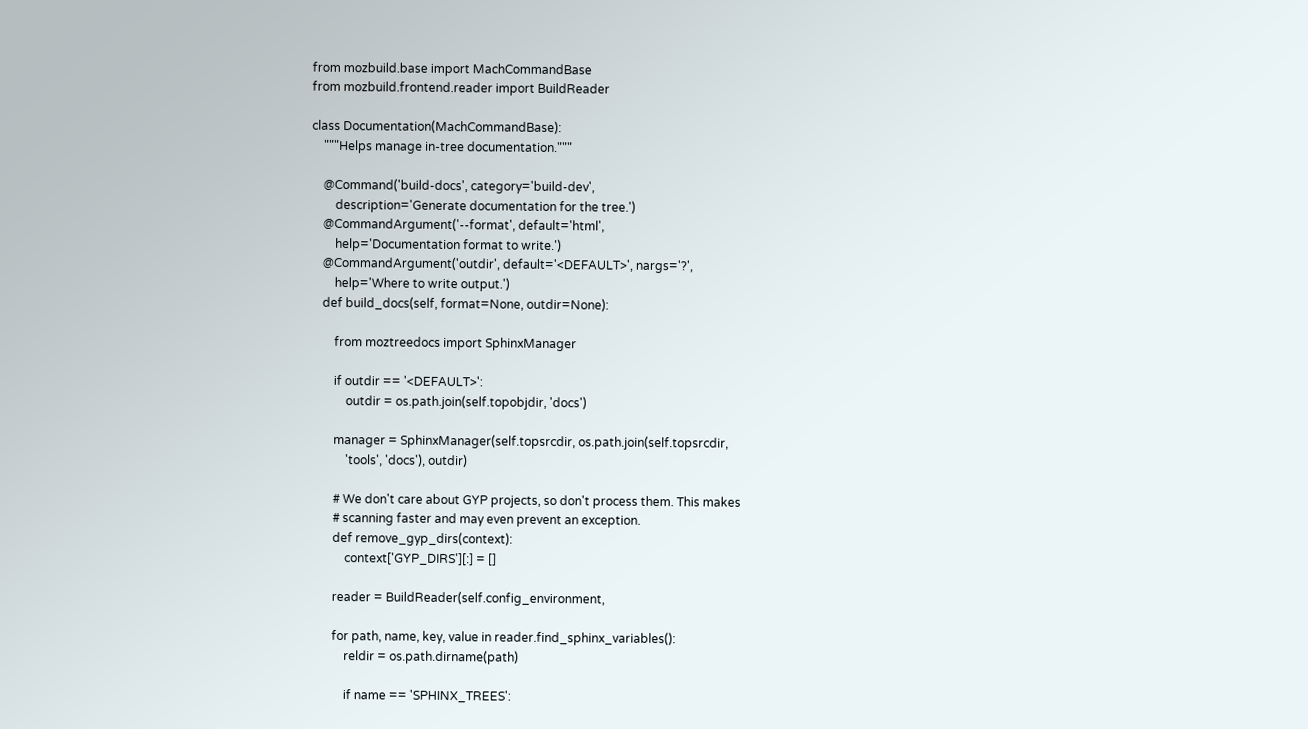from mozbuild.base import MachCommandBase
from mozbuild.frontend.reader import BuildReader

class Documentation(MachCommandBase):
    """Helps manage in-tree documentation."""

    @Command('build-docs', category='build-dev',
        description='Generate documentation for the tree.')
    @CommandArgument('--format', default='html',
        help='Documentation format to write.')
    @CommandArgument('outdir', default='<DEFAULT>', nargs='?',
        help='Where to write output.')
    def build_docs(self, format=None, outdir=None):

        from moztreedocs import SphinxManager

        if outdir == '<DEFAULT>':
            outdir = os.path.join(self.topobjdir, 'docs')

        manager = SphinxManager(self.topsrcdir, os.path.join(self.topsrcdir,
            'tools', 'docs'), outdir)

        # We don't care about GYP projects, so don't process them. This makes
        # scanning faster and may even prevent an exception.
        def remove_gyp_dirs(context):
            context['GYP_DIRS'][:] = []

        reader = BuildReader(self.config_environment,

        for path, name, key, value in reader.find_sphinx_variables():
            reldir = os.path.dirname(path)

            if name == 'SPHINX_TREES':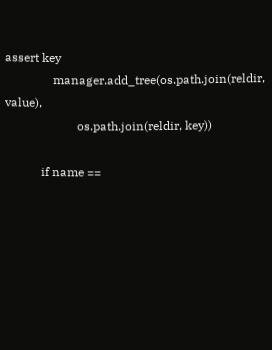assert key
                manager.add_tree(os.path.join(reldir, value),
                        os.path.join(reldir, key))

            if name ==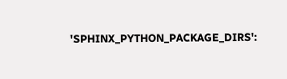'SPHINX_PYTHON_PACKAGE_DIRS':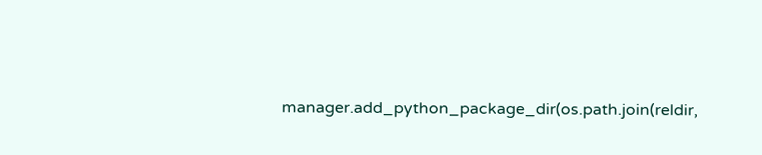manager.add_python_package_dir(os.path.join(reldir,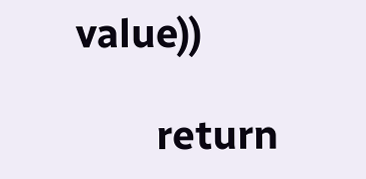value))

        return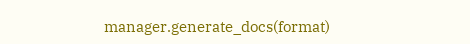manager.generate_docs(format)